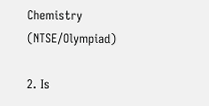Chemistry (NTSE/Olympiad)

2. Is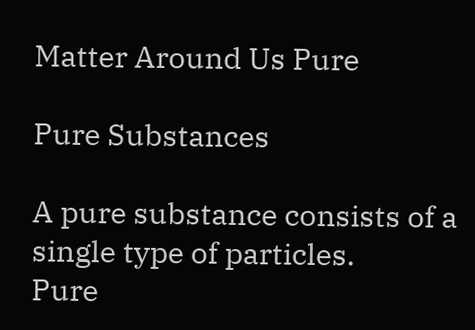Matter Around Us Pure

Pure Substances

A pure substance consists of a single type of particles.
Pure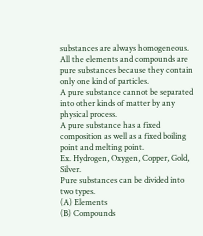substances are always homogeneous.
All the elements and compounds are pure substances because they contain only one kind of particles.
A pure substance cannot be separated into other kinds of matter by any physical process.
A pure substance has a fixed composition as well as a fixed boiling point and melting point.
Ex. Hydrogen, Oxygen, Copper, Gold, Silver.
Pure substances can be divided into two types.
(A) Elements
(B) Compounds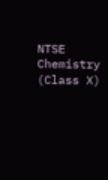NTSE Chemistry (Class X)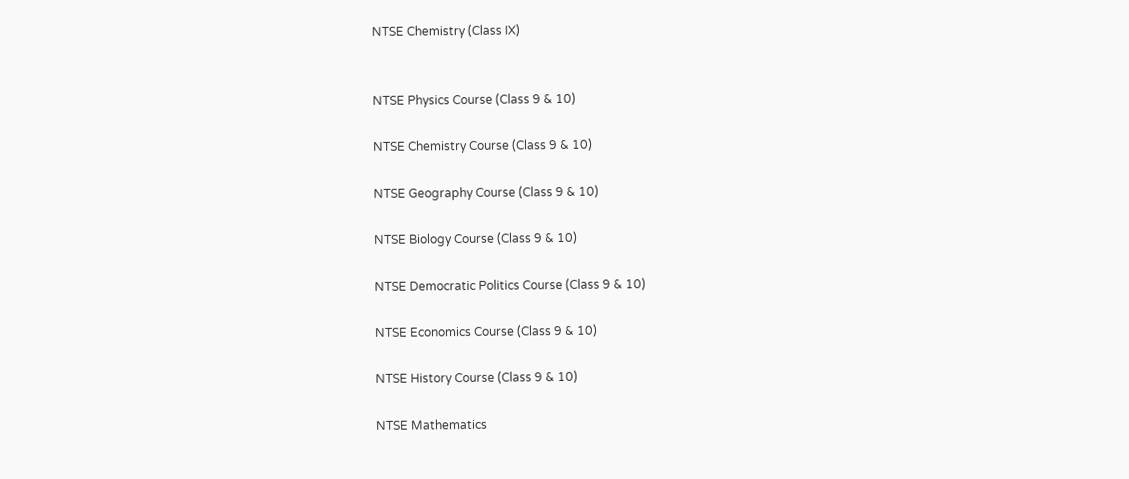NTSE Chemistry (Class IX)


NTSE Physics Course (Class 9 & 10)

NTSE Chemistry Course (Class 9 & 10)

NTSE Geography Course (Class 9 & 10)

NTSE Biology Course (Class 9 & 10)

NTSE Democratic Politics Course (Class 9 & 10)

NTSE Economics Course (Class 9 & 10)

NTSE History Course (Class 9 & 10)

NTSE Mathematics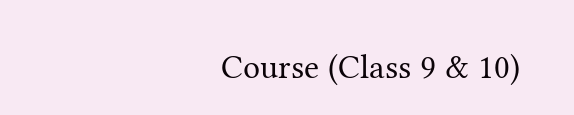Course (Class 9 & 10)